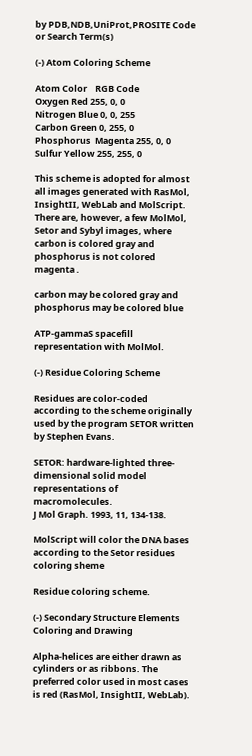by PDB,NDB,UniProt,PROSITE Code or Search Term(s)

(-) Atom Coloring Scheme

Atom Color    RGB Code
Oxygen Red 255, 0, 0
Nitrogen Blue 0, 0, 255
Carbon Green 0, 255, 0
Phosphorus  Magenta 255, 0, 0
Sulfur Yellow 255, 255, 0

This scheme is adopted for almost all images generated with RasMol, InsightII, WebLab and MolScript. There are, however, a few MolMol, Setor and Sybyl images, where carbon is colored gray and phosphorus is not colored magenta .

carbon may be colored gray and phosphorus may be colored blue

ATP-gammaS spacefill representation with MolMol.

(-) Residue Coloring Scheme

Residues are color-coded according to the scheme originally used by the program SETOR written by Stephen Evans.

SETOR: hardware-lighted three-dimensional solid model representations of macromolecules.
J Mol Graph. 1993, 11, 134-138.

MolScript will color the DNA bases according to the Setor residues coloring sheme

Residue coloring scheme.

(-) Secondary Structure Elements Coloring and Drawing

Alpha-helices are either drawn as cylinders or as ribbons. The preferred color used in most cases is red (RasMol, InsightII, WebLab).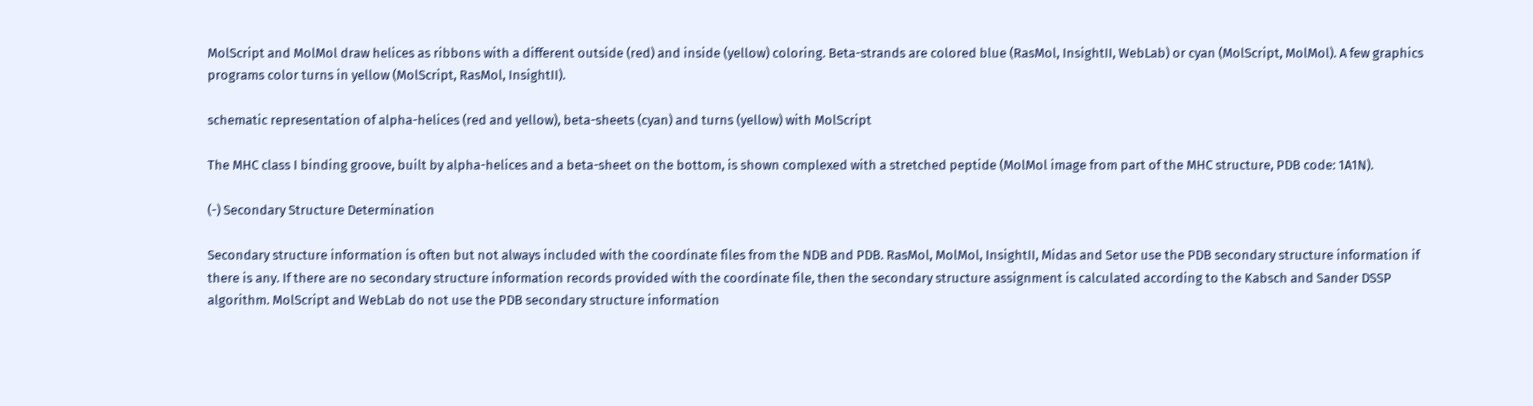MolScript and MolMol draw helices as ribbons with a different outside (red) and inside (yellow) coloring. Beta-strands are colored blue (RasMol, InsightII, WebLab) or cyan (MolScript, MolMol). A few graphics programs color turns in yellow (MolScript, RasMol, InsightII).

schematic representation of alpha-helices (red and yellow), beta-sheets (cyan) and turns (yellow) with MolScript

The MHC class I binding groove, built by alpha-helices and a beta-sheet on the bottom, is shown complexed with a stretched peptide (MolMol image from part of the MHC structure, PDB code: 1A1N).

(-) Secondary Structure Determination

Secondary structure information is often but not always included with the coordinate files from the NDB and PDB. RasMol, MolMol, InsightII, Midas and Setor use the PDB secondary structure information if there is any. If there are no secondary structure information records provided with the coordinate file, then the secondary structure assignment is calculated according to the Kabsch and Sander DSSP algorithm. MolScript and WebLab do not use the PDB secondary structure information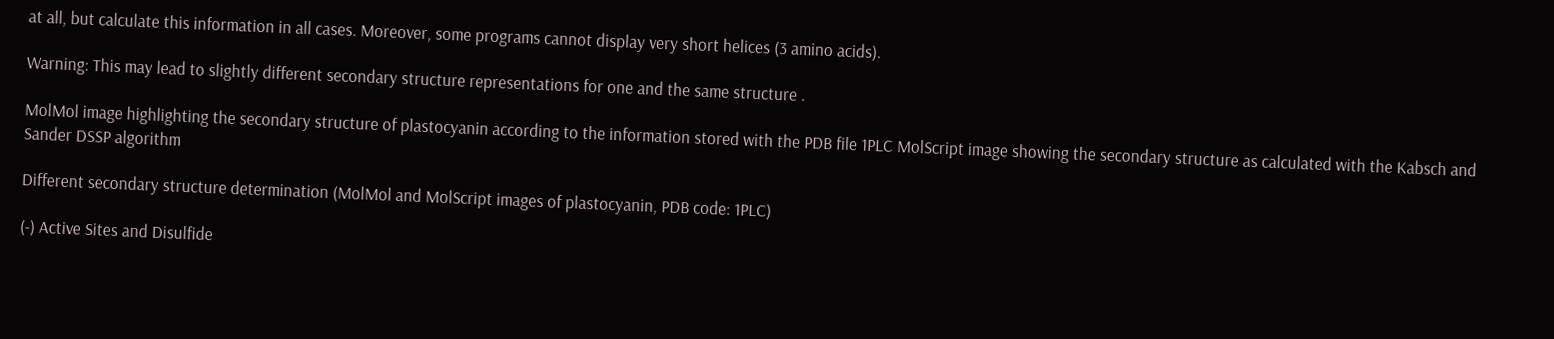at all, but calculate this information in all cases. Moreover, some programs cannot display very short helices (3 amino acids).

Warning: This may lead to slightly different secondary structure representations for one and the same structure .

MolMol image highlighting the secondary structure of plastocyanin according to the information stored with the PDB file 1PLC MolScript image showing the secondary structure as calculated with the Kabsch and Sander DSSP algorithm

Different secondary structure determination (MolMol and MolScript images of plastocyanin, PDB code: 1PLC)

(-) Active Sites and Disulfide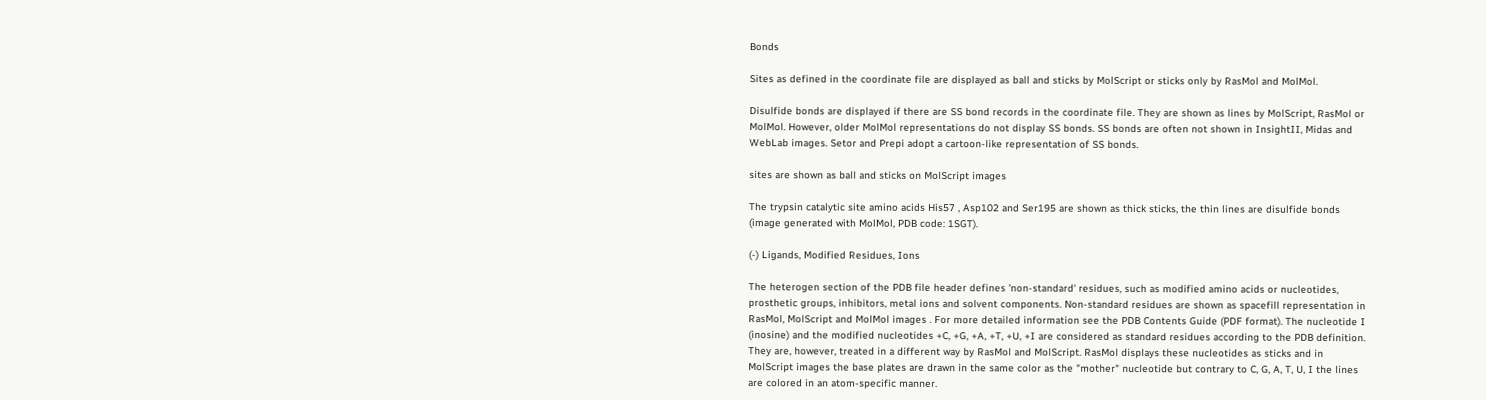Bonds

Sites as defined in the coordinate file are displayed as ball and sticks by MolScript or sticks only by RasMol and MolMol.

Disulfide bonds are displayed if there are SS bond records in the coordinate file. They are shown as lines by MolScript, RasMol or MolMol. However, older MolMol representations do not display SS bonds. SS bonds are often not shown in InsightII, Midas and WebLab images. Setor and Prepi adopt a cartoon-like representation of SS bonds.

sites are shown as ball and sticks on MolScript images

The trypsin catalytic site amino acids His57 , Asp102 and Ser195 are shown as thick sticks, the thin lines are disulfide bonds (image generated with MolMol, PDB code: 1SGT).

(-) Ligands, Modified Residues, Ions

The heterogen section of the PDB file header defines 'non-standard' residues, such as modified amino acids or nucleotides, prosthetic groups, inhibitors, metal ions and solvent components. Non-standard residues are shown as spacefill representation in RasMol, MolScript and MolMol images . For more detailed information see the PDB Contents Guide (PDF format). The nucleotide I (inosine) and the modified nucleotides +C, +G, +A, +T, +U, +I are considered as standard residues according to the PDB definition. They are, however, treated in a different way by RasMol and MolScript. RasMol displays these nucleotides as sticks and in MolScript images the base plates are drawn in the same color as the "mother" nucleotide but contrary to C, G, A, T, U, I the lines are colored in an atom-specific manner.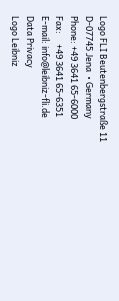Logo FLI Beutenbergstraße 11
D-07745 Jena  • Germany
Phone: +49 3641 65-6000
Fax:     +49 3641 65-6351
E-mail: info@leibniz-fli.de
Data Privacy
Logo Leibniz